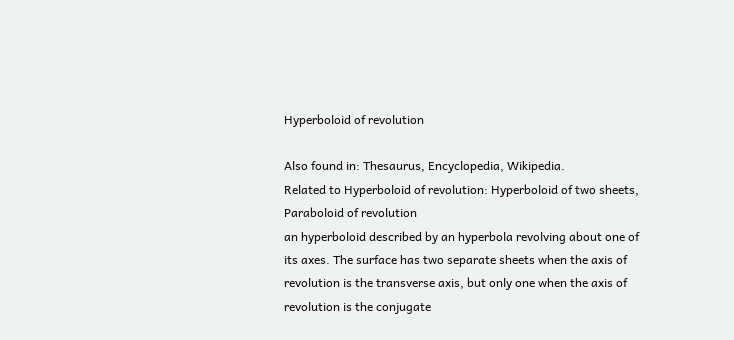Hyperboloid of revolution

Also found in: Thesaurus, Encyclopedia, Wikipedia.
Related to Hyperboloid of revolution: Hyperboloid of two sheets, Paraboloid of revolution
an hyperboloid described by an hyperbola revolving about one of its axes. The surface has two separate sheets when the axis of revolution is the transverse axis, but only one when the axis of revolution is the conjugate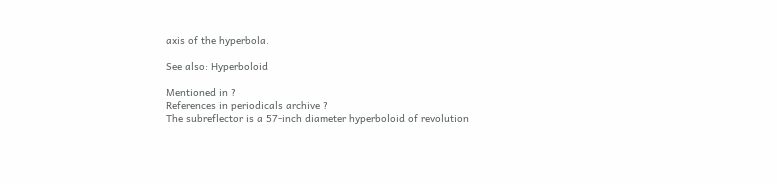axis of the hyperbola.

See also: Hyperboloid

Mentioned in ?
References in periodicals archive ?
The subreflector is a 57-inch diameter hyperboloid of revolution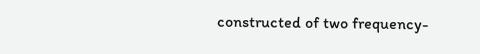constructed of two frequency-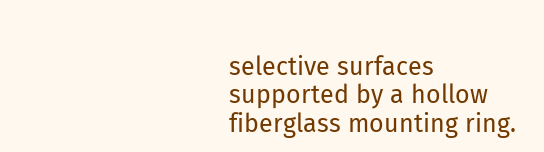selective surfaces supported by a hollow fiberglass mounting ring.